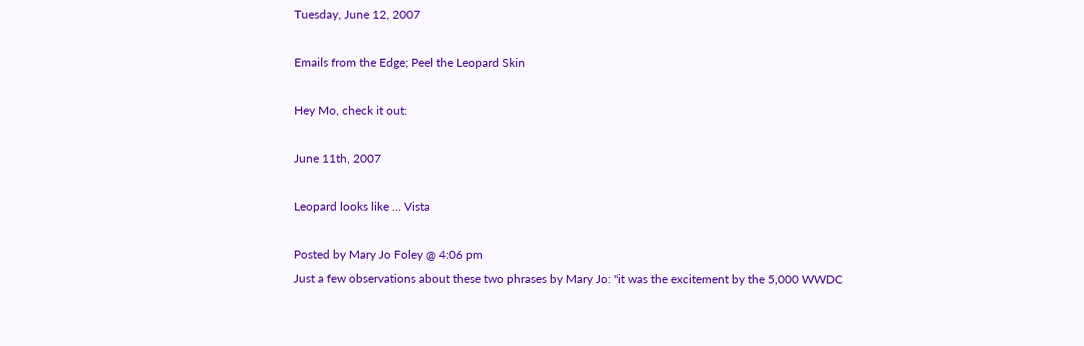Tuesday, June 12, 2007

Emails from the Edge; Peel the Leopard Skin

Hey Mo, check it out:

June 11th, 2007

Leopard looks like … Vista

Posted by Mary Jo Foley @ 4:06 pm
Just a few observations about these two phrases by Mary Jo: "it was the excitement by the 5,000 WWDC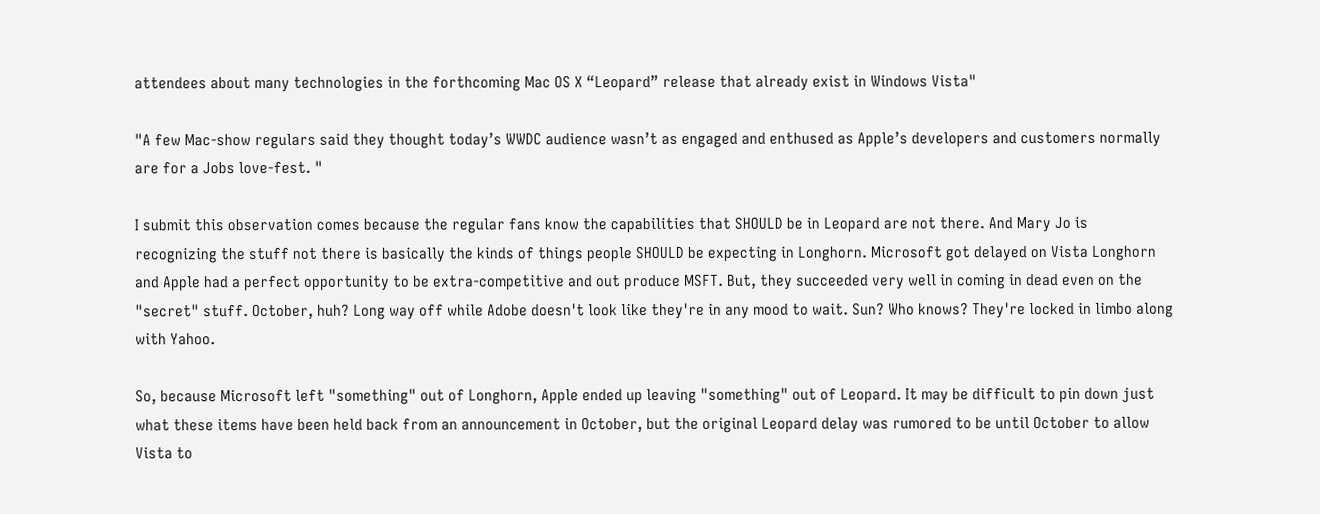attendees about many technologies in the forthcoming Mac OS X “Leopard” release that already exist in Windows Vista"

"A few Mac-show regulars said they thought today’s WWDC audience wasn’t as engaged and enthused as Apple’s developers and customers normally are for a Jobs love-fest. "

I submit this observation comes because the regular fans know the capabilities that SHOULD be in Leopard are not there. And Mary Jo is recognizing the stuff not there is basically the kinds of things people SHOULD be expecting in Longhorn. Microsoft got delayed on Vista Longhorn and Apple had a perfect opportunity to be extra-competitive and out produce MSFT. But, they succeeded very well in coming in dead even on the "secret" stuff. October, huh? Long way off while Adobe doesn't look like they're in any mood to wait. Sun? Who knows? They're locked in limbo along with Yahoo.

So, because Microsoft left "something" out of Longhorn, Apple ended up leaving "something" out of Leopard. It may be difficult to pin down just what these items have been held back from an announcement in October, but the original Leopard delay was rumored to be until October to allow Vista to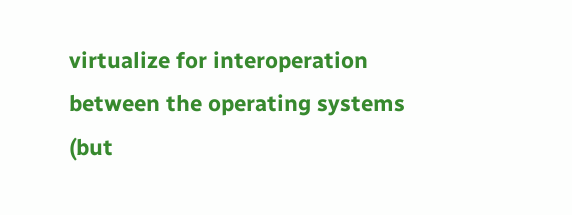virtualize for interoperation between the operating systems (but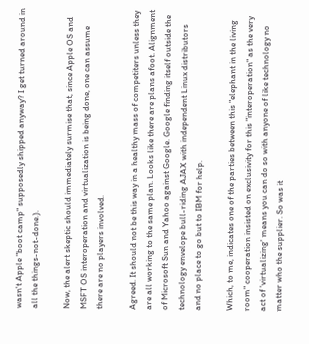wasn't Apple "boot camp" supposedly shipped anyway? I get turned around in all the things-not-done.).

Now, the alert skeptic should immediately surmise that, since Apple OS and MSFT OS interoperation and virtualization is being done, one can assume there are no players involved.

Agreed. It should not be this way in a healthy mass of competiters unless they are all working to the same plan. Looks like there are plans afoot. Alignment of Microsoft Sun and Yahoo against Google. Google finding itself outside the technology envelope bull-riding AJAX with independent Linux distributors and no place to go but to IBM for help.

Which, to me, indicates one of the parties between this "elephant in the living room" cooperation insisted on exclusivity for this "interoperation" as the very act of 'virtualizing' means you can do so with anyone of like technology no matter who the supplier. So was it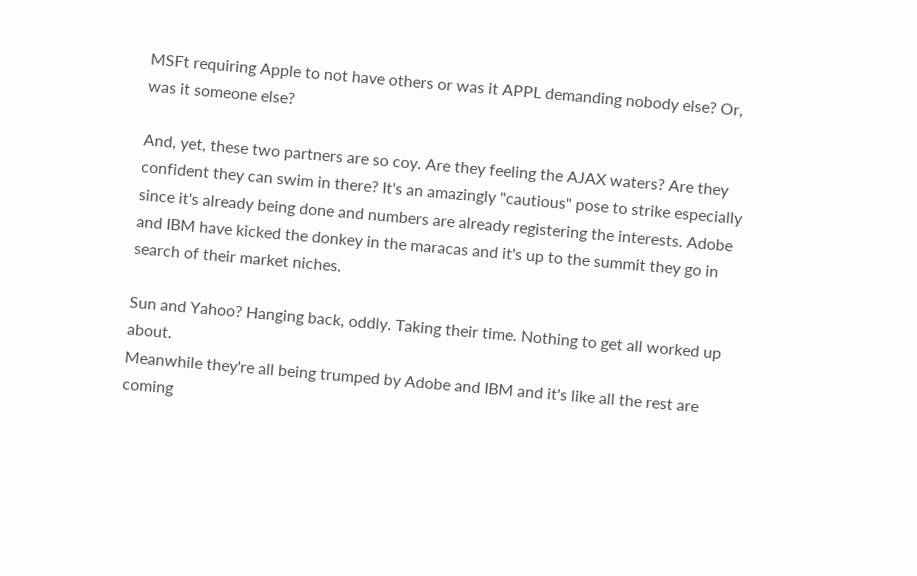MSFt requiring Apple to not have others or was it APPL demanding nobody else? Or, was it someone else?

And, yet, these two partners are so coy. Are they feeling the AJAX waters? Are they confident they can swim in there? It's an amazingly "cautious" pose to strike especially since it's already being done and numbers are already registering the interests. Adobe and IBM have kicked the donkey in the maracas and it's up to the summit they go in search of their market niches.

Sun and Yahoo? Hanging back, oddly. Taking their time. Nothing to get all worked up about.
Meanwhile they're all being trumped by Adobe and IBM and it's like all the rest are coming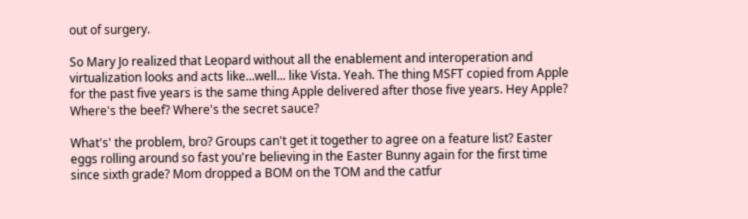out of surgery.

So Mary Jo realized that Leopard without all the enablement and interoperation and virtualization looks and acts like...well... like Vista. Yeah. The thing MSFT copied from Apple for the past five years is the same thing Apple delivered after those five years. Hey Apple? Where's the beef? Where's the secret sauce?

What's' the problem, bro? Groups can't get it together to agree on a feature list? Easter eggs rolling around so fast you're believing in the Easter Bunny again for the first time since sixth grade? Mom dropped a BOM on the TOM and the catfur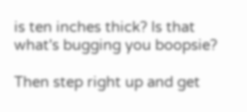is ten inches thick? Is that what's bugging you boopsie?

Then step right up and get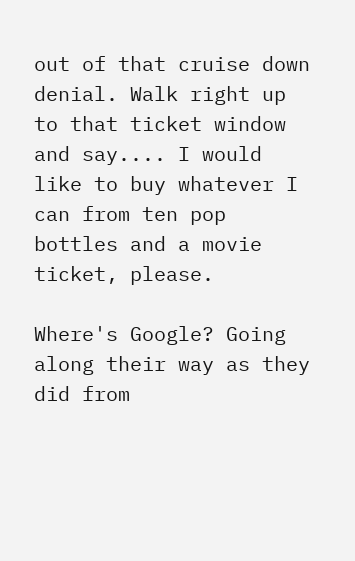out of that cruise down denial. Walk right up to that ticket window and say.... I would like to buy whatever I can from ten pop bottles and a movie ticket, please.

Where's Google? Going along their way as they did from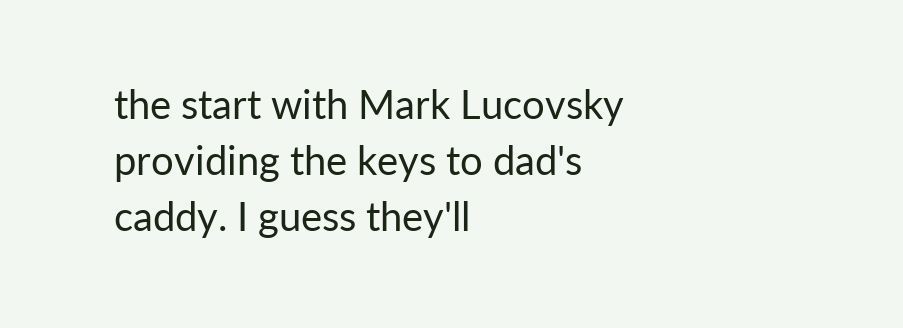the start with Mark Lucovsky providing the keys to dad's caddy. I guess they'll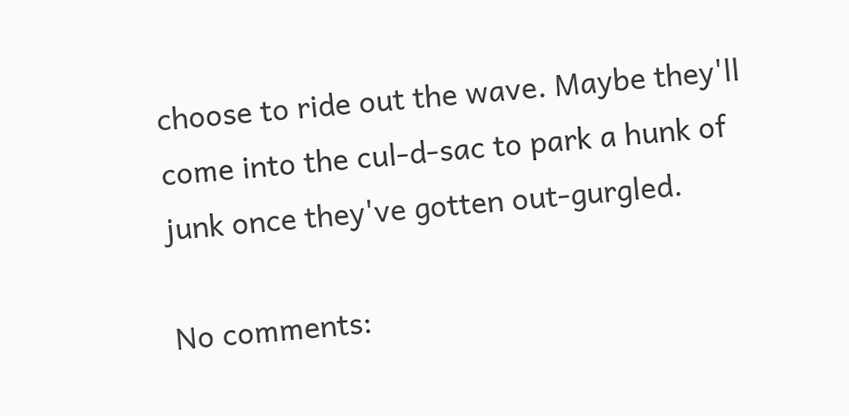choose to ride out the wave. Maybe they'll come into the cul-d-sac to park a hunk of junk once they've gotten out-gurgled.

No comments: